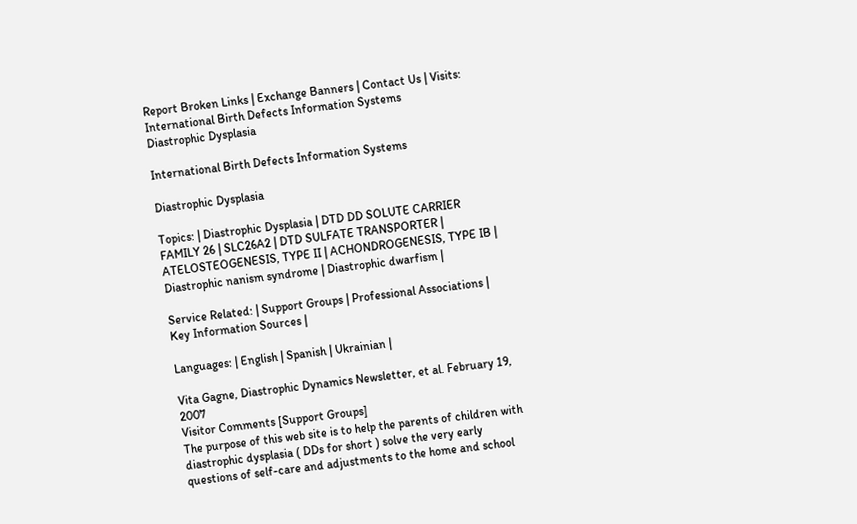Report Broken Links | Exchange Banners | Contact Us | Visits:
International Birth Defects Information Systems
Diastrophic Dysplasia

International Birth Defects Information Systems

Diastrophic Dysplasia

Topics: | Diastrophic Dysplasia | DTD DD SOLUTE CARRIER FAMILY 26 | SLC26A2 | DTD SULFATE TRANSPORTER | ATELOSTEOGENESIS, TYPE II | ACHONDROGENESIS, TYPE IB | Diastrophic nanism syndrome | Diastrophic dwarfism |

Service Related: | Support Groups | Professional Associations | Key Information Sources |

Languages: | English | Spanish | Ukrainian |

Vita Gagne, Diastrophic Dynamics Newsletter, et al. February 19, 2007
Visitor Comments [Support Groups]
The purpose of this web site is to help the parents of children with diastrophic dysplasia ( DDs for short ) solve the very early questions of self-care and adjustments to the home and school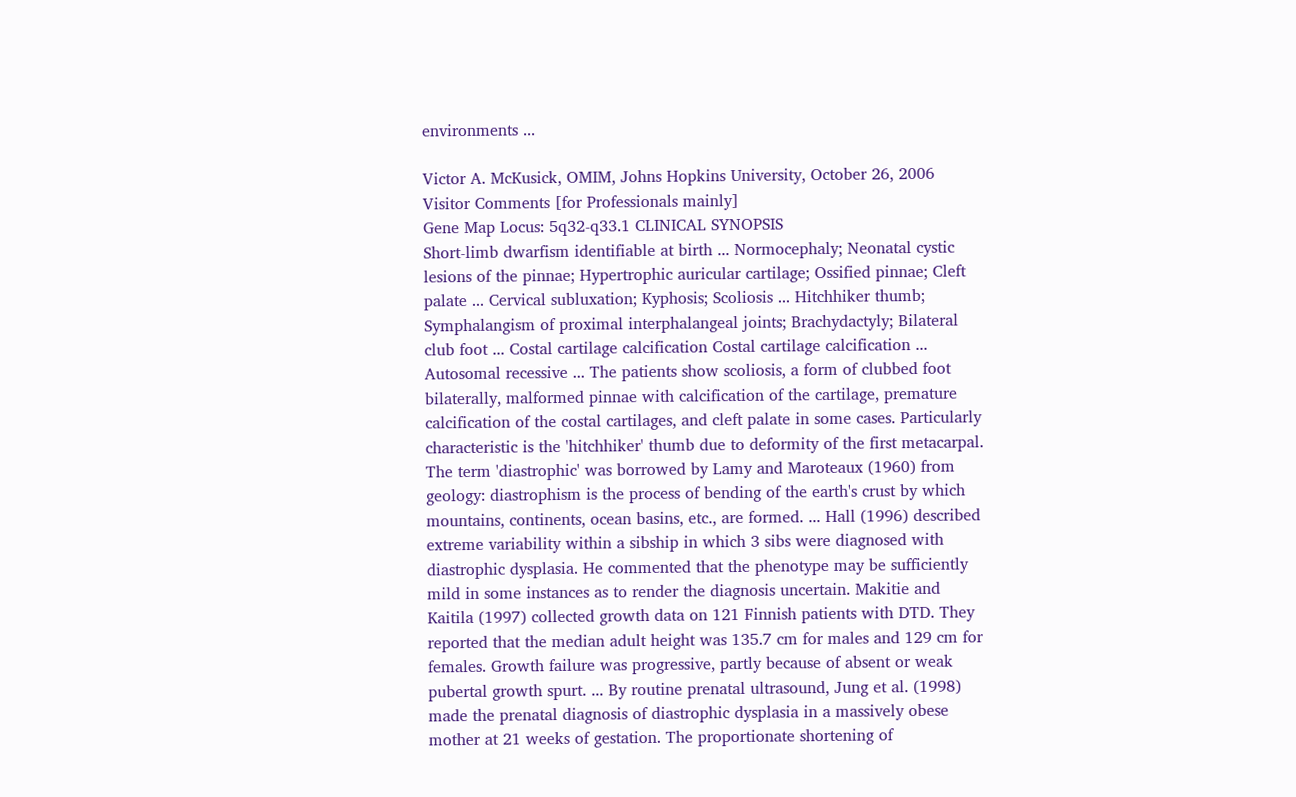environments ...

Victor A. McKusick, OMIM, Johns Hopkins University, October 26, 2006
Visitor Comments [for Professionals mainly]
Gene Map Locus: 5q32-q33.1 CLINICAL SYNOPSIS
Short-limb dwarfism identifiable at birth ... Normocephaly; Neonatal cystic lesions of the pinnae; Hypertrophic auricular cartilage; Ossified pinnae; Cleft palate ... Cervical subluxation; Kyphosis; Scoliosis ... Hitchhiker thumb; Symphalangism of proximal interphalangeal joints; Brachydactyly; Bilateral club foot ... Costal cartilage calcification Costal cartilage calcification ... Autosomal recessive ... The patients show scoliosis, a form of clubbed foot bilaterally, malformed pinnae with calcification of the cartilage, premature calcification of the costal cartilages, and cleft palate in some cases. Particularly characteristic is the 'hitchhiker' thumb due to deformity of the first metacarpal. The term 'diastrophic' was borrowed by Lamy and Maroteaux (1960) from geology: diastrophism is the process of bending of the earth's crust by which mountains, continents, ocean basins, etc., are formed. ... Hall (1996) described extreme variability within a sibship in which 3 sibs were diagnosed with diastrophic dysplasia. He commented that the phenotype may be sufficiently mild in some instances as to render the diagnosis uncertain. Makitie and Kaitila (1997) collected growth data on 121 Finnish patients with DTD. They reported that the median adult height was 135.7 cm for males and 129 cm for females. Growth failure was progressive, partly because of absent or weak pubertal growth spurt. ... By routine prenatal ultrasound, Jung et al. (1998) made the prenatal diagnosis of diastrophic dysplasia in a massively obese mother at 21 weeks of gestation. The proportionate shortening of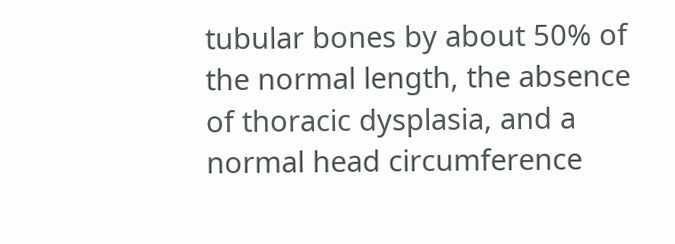tubular bones by about 50% of the normal length, the absence of thoracic dysplasia, and a normal head circumference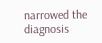narrowed the diagnosis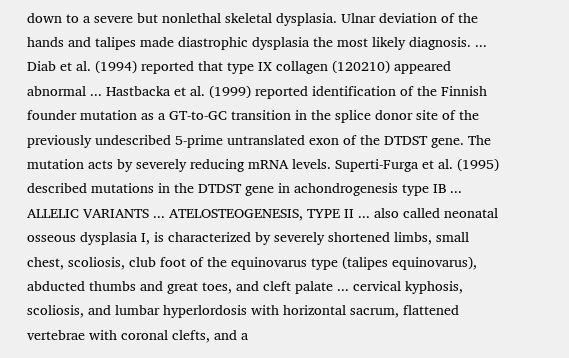down to a severe but nonlethal skeletal dysplasia. Ulnar deviation of the hands and talipes made diastrophic dysplasia the most likely diagnosis. ... Diab et al. (1994) reported that type IX collagen (120210) appeared abnormal ... Hastbacka et al. (1999) reported identification of the Finnish founder mutation as a GT-to-GC transition in the splice donor site of the previously undescribed 5-prime untranslated exon of the DTDST gene. The mutation acts by severely reducing mRNA levels. Superti-Furga et al. (1995) described mutations in the DTDST gene in achondrogenesis type IB ... ALLELIC VARIANTS ... ATELOSTEOGENESIS, TYPE II ... also called neonatal osseous dysplasia I, is characterized by severely shortened limbs, small chest, scoliosis, club foot of the equinovarus type (talipes equinovarus), abducted thumbs and great toes, and cleft palate ... cervical kyphosis, scoliosis, and lumbar hyperlordosis with horizontal sacrum, flattened vertebrae with coronal clefts, and a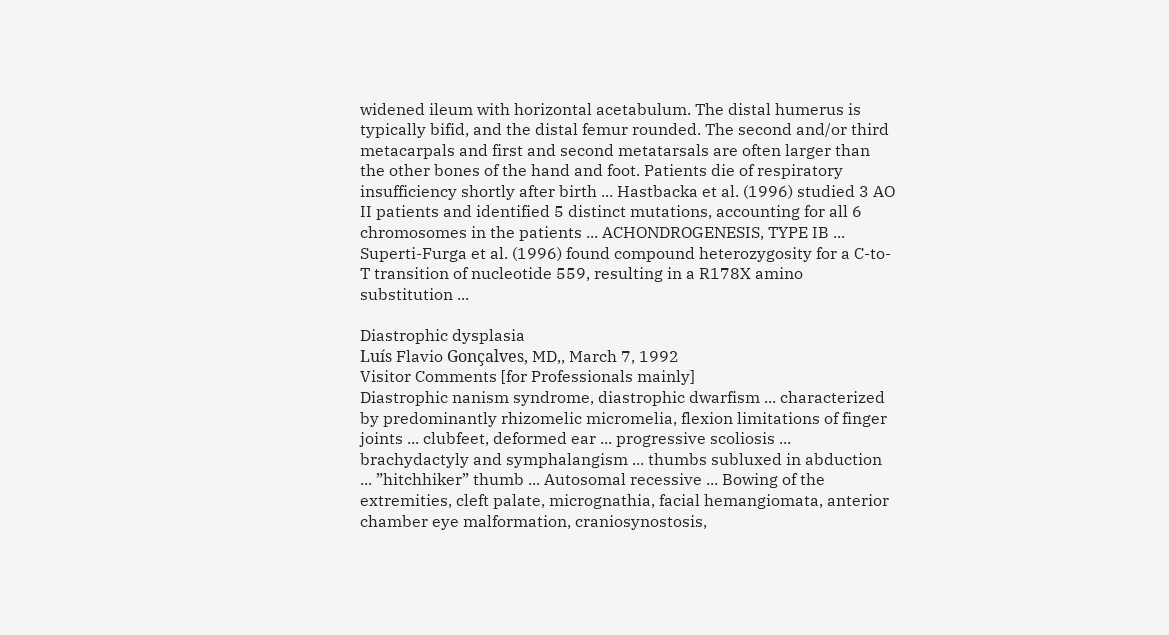widened ileum with horizontal acetabulum. The distal humerus is typically bifid, and the distal femur rounded. The second and/or third metacarpals and first and second metatarsals are often larger than the other bones of the hand and foot. Patients die of respiratory insufficiency shortly after birth ... Hastbacka et al. (1996) studied 3 AO II patients and identified 5 distinct mutations, accounting for all 6 chromosomes in the patients ... ACHONDROGENESIS, TYPE IB ... Superti-Furga et al. (1996) found compound heterozygosity for a C-to-T transition of nucleotide 559, resulting in a R178X amino substitution ...

Diastrophic dysplasia
Luís Flavio Gonçalves, MD,, March 7, 1992
Visitor Comments [for Professionals mainly]
Diastrophic nanism syndrome, diastrophic dwarfism ... characterized by predominantly rhizomelic micromelia, flexion limitations of finger joints ... clubfeet, deformed ear ... progressive scoliosis ... brachydactyly and symphalangism ... thumbs subluxed in abduction ... ”hitchhiker” thumb ... Autosomal recessive ... Bowing of the extremities, cleft palate, micrognathia, facial hemangiomata, anterior chamber eye malformation, craniosynostosis,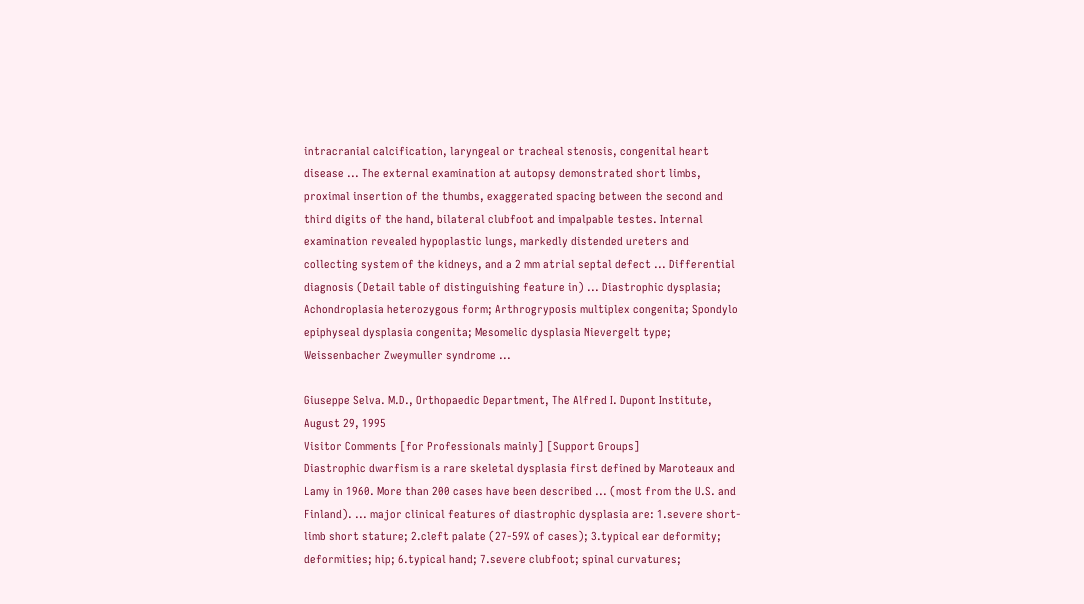intracranial calcification, laryngeal or tracheal stenosis, congenital heart disease ... The external examination at autopsy demonstrated short limbs, proximal insertion of the thumbs, exaggerated spacing between the second and third digits of the hand, bilateral clubfoot and impalpable testes. Internal examination revealed hypoplastic lungs, markedly distended ureters and collecting system of the kidneys, and a 2 mm atrial septal defect ... Differential diagnosis (Detail table of distinguishing feature in) ... Diastrophic dysplasia; Achondroplasia heterozygous form; Arthrogryposis multiplex congenita; Spondylo epiphyseal dysplasia congenita; Mesomelic dysplasia Nievergelt type; Weissenbacher Zweymuller syndrome ...

Giuseppe Selva. M.D., Orthopaedic Department, The Alfred I. Dupont Institute, August 29, 1995
Visitor Comments [for Professionals mainly] [Support Groups]
Diastrophic dwarfism is a rare skeletal dysplasia first defined by Maroteaux and Lamy in 1960. More than 200 cases have been described ... (most from the U.S. and Finland). ... major clinical features of diastrophic dysplasia are: 1.severe short-limb short stature; 2.cleft palate (27-59% of cases); 3.typical ear deformity; deformities; hip; 6.typical hand; 7.severe clubfoot; spinal curvatures;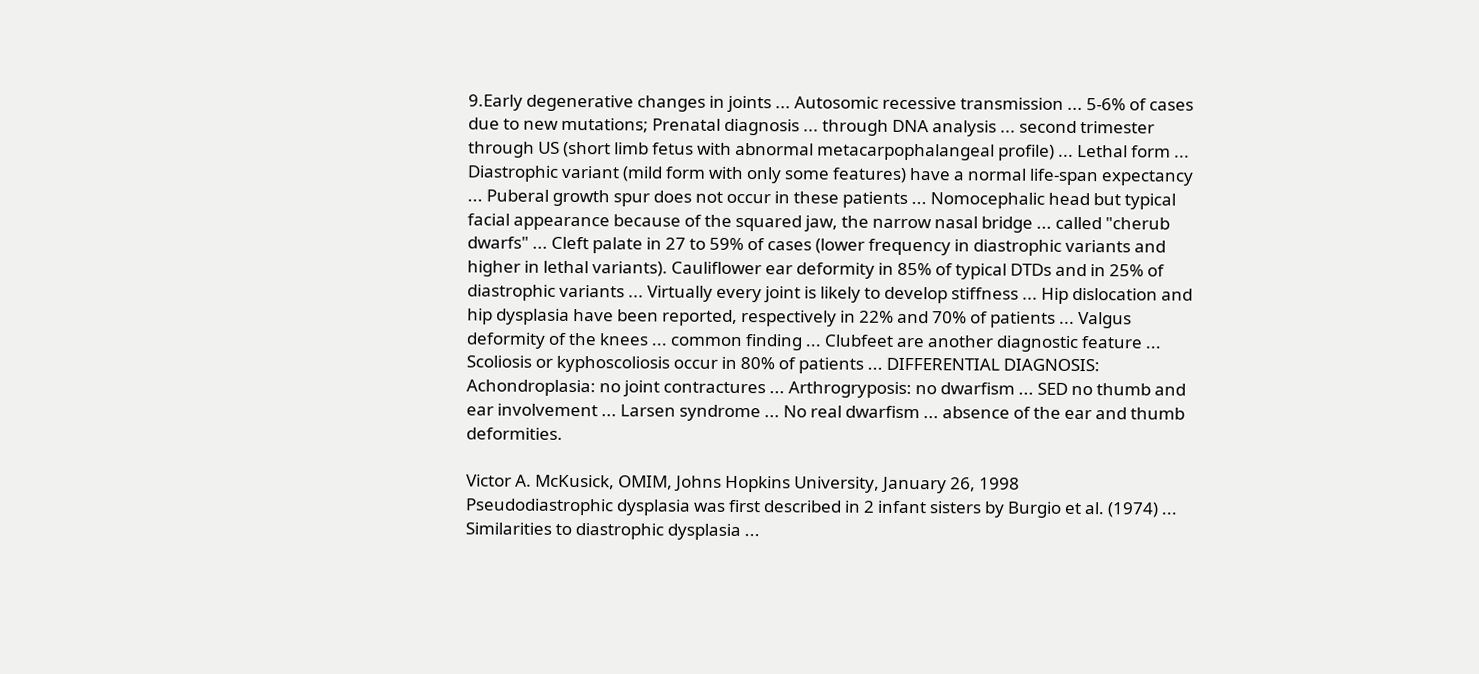9.Early degenerative changes in joints ... Autosomic recessive transmission ... 5-6% of cases due to new mutations; Prenatal diagnosis ... through DNA analysis ... second trimester through US (short limb fetus with abnormal metacarpophalangeal profile) ... Lethal form ... Diastrophic variant (mild form with only some features) have a normal life-span expectancy ... Puberal growth spur does not occur in these patients ... Nomocephalic head but typical facial appearance because of the squared jaw, the narrow nasal bridge ... called "cherub dwarfs" ... Cleft palate in 27 to 59% of cases (lower frequency in diastrophic variants and higher in lethal variants). Cauliflower ear deformity in 85% of typical DTDs and in 25% of diastrophic variants ... Virtually every joint is likely to develop stiffness ... Hip dislocation and hip dysplasia have been reported, respectively in 22% and 70% of patients ... Valgus deformity of the knees ... common finding ... Clubfeet are another diagnostic feature ... Scoliosis or kyphoscoliosis occur in 80% of patients ... DIFFERENTIAL DIAGNOSIS: Achondroplasia: no joint contractures ... Arthrogryposis: no dwarfism ... SED no thumb and ear involvement ... Larsen syndrome ... No real dwarfism ... absence of the ear and thumb deformities.

Victor A. McKusick, OMIM, Johns Hopkins University, January 26, 1998
Pseudodiastrophic dysplasia was first described in 2 infant sisters by Burgio et al. (1974) ... Similarities to diastrophic dysplasia ...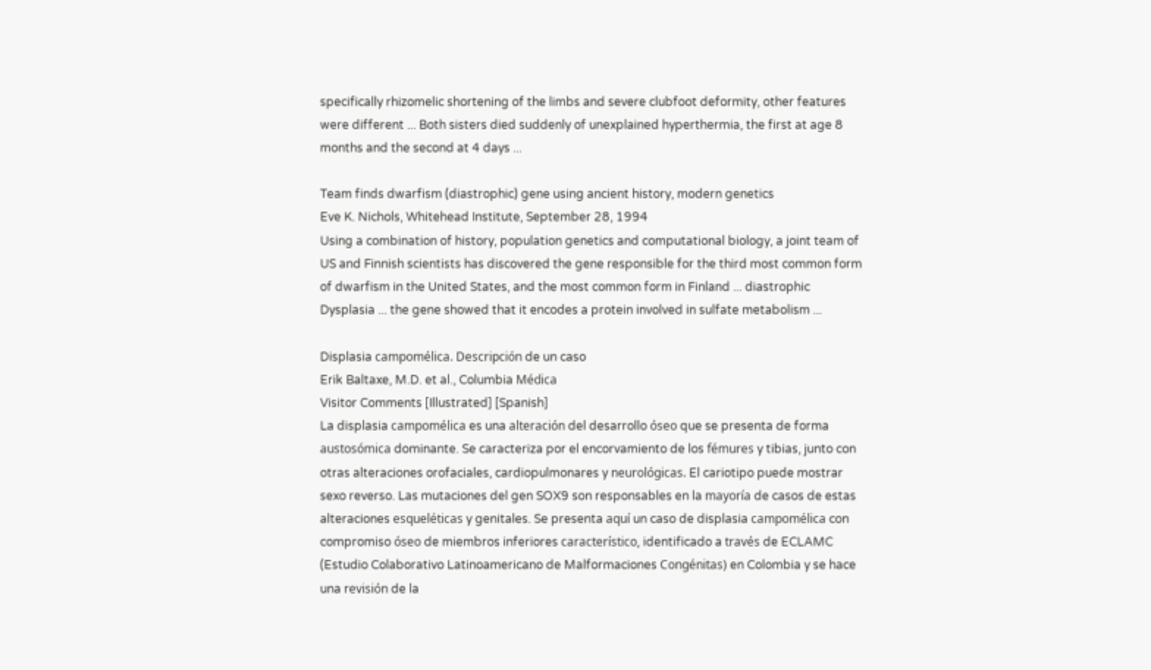specifically rhizomelic shortening of the limbs and severe clubfoot deformity, other features were different ... Both sisters died suddenly of unexplained hyperthermia, the first at age 8 months and the second at 4 days ...

Team finds dwarfism (diastrophic) gene using ancient history, modern genetics
Eve K. Nichols, Whitehead Institute, September 28, 1994
Using a combination of history, population genetics and computational biology, a joint team of US and Finnish scientists has discovered the gene responsible for the third most common form of dwarfism in the United States, and the most common form in Finland ... diastrophic Dysplasia ... the gene showed that it encodes a protein involved in sulfate metabolism ...

Displasia campomélica. Descripción de un caso
Erik Baltaxe, M.D. et al., Columbia Médica
Visitor Comments [Illustrated] [Spanish]
La displasia campomélica es una alteración del desarrollo óseo que se presenta de forma austosómica dominante. Se caracteriza por el encorvamiento de los fémures y tibias, junto con otras alteraciones orofaciales, cardiopulmonares y neurológicas. El cariotipo puede mostrar sexo reverso. Las mutaciones del gen SOX9 son responsables en la mayoría de casos de estas alteraciones esqueléticas y genitales. Se presenta aquí un caso de displasia campomélica con compromiso óseo de miembros inferiores característico, identificado a través de ECLAMC (Estudio Colaborativo Latinoamericano de Malformaciones Congénitas) en Colombia y se hace una revisión de la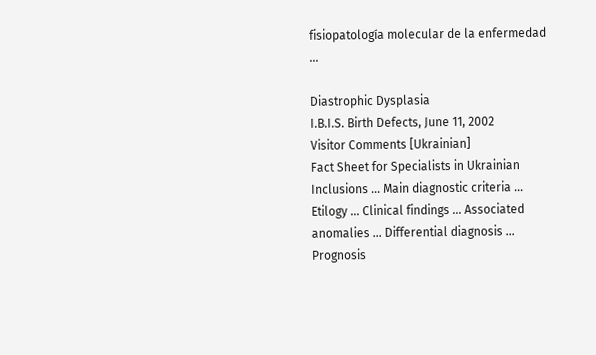fisiopatología molecular de la enfermedad ...

Diastrophic Dysplasia
I.B.I.S. Birth Defects, June 11, 2002
Visitor Comments [Ukrainian]
Fact Sheet for Specialists in Ukrainian
Inclusions ... Main diagnostic criteria ... Etilogy ... Clinical findings ... Associated anomalies ... Differential diagnosis ... Prognosis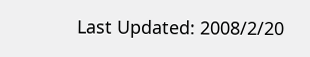Last Updated: 2008/2/20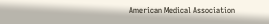American Medical Association